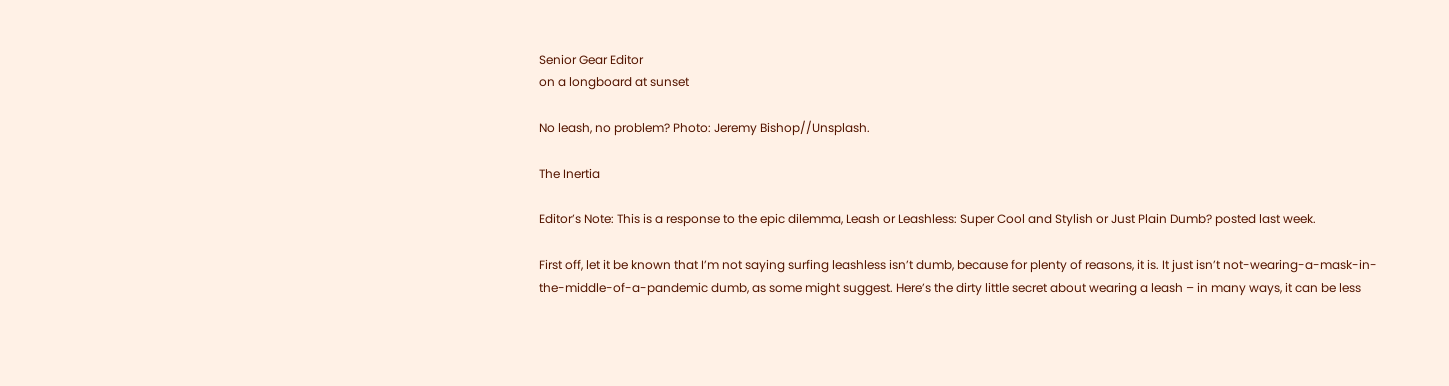Senior Gear Editor
on a longboard at sunset

No leash, no problem? Photo: Jeremy Bishop//Unsplash.

The Inertia

Editor’s Note: This is a response to the epic dilemma, Leash or Leashless: Super Cool and Stylish or Just Plain Dumb? posted last week.

First off, let it be known that I’m not saying surfing leashless isn’t dumb, because for plenty of reasons, it is. It just isn’t not-wearing-a-mask-in-the-middle-of-a-pandemic dumb, as some might suggest. Here’s the dirty little secret about wearing a leash – in many ways, it can be less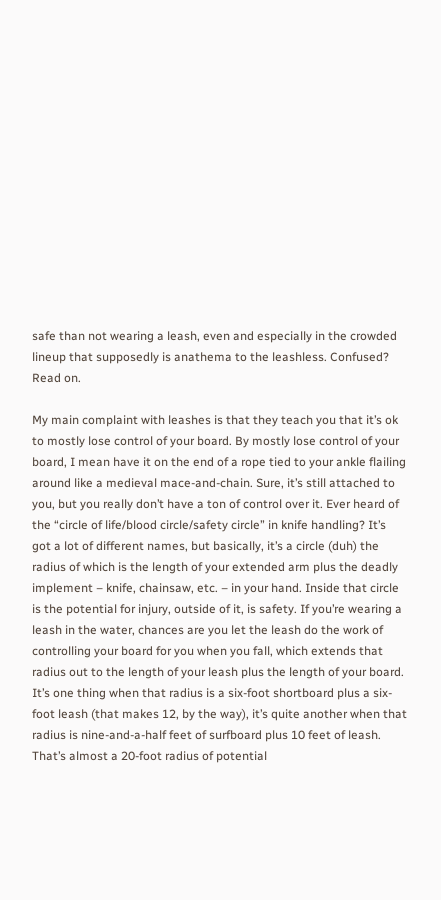safe than not wearing a leash, even and especially in the crowded lineup that supposedly is anathema to the leashless. Confused? Read on.

My main complaint with leashes is that they teach you that it’s ok to mostly lose control of your board. By mostly lose control of your board, I mean have it on the end of a rope tied to your ankle flailing around like a medieval mace-and-chain. Sure, it’s still attached to you, but you really don’t have a ton of control over it. Ever heard of the “circle of life/blood circle/safety circle” in knife handling? It’s got a lot of different names, but basically, it’s a circle (duh) the radius of which is the length of your extended arm plus the deadly implement – knife, chainsaw, etc. – in your hand. Inside that circle is the potential for injury, outside of it, is safety. If you’re wearing a leash in the water, chances are you let the leash do the work of controlling your board for you when you fall, which extends that radius out to the length of your leash plus the length of your board. It’s one thing when that radius is a six-foot shortboard plus a six-foot leash (that makes 12, by the way), it’s quite another when that radius is nine-and-a-half feet of surfboard plus 10 feet of leash. That’s almost a 20-foot radius of potential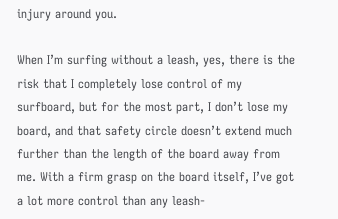injury around you.

When I’m surfing without a leash, yes, there is the risk that I completely lose control of my surfboard, but for the most part, I don’t lose my board, and that safety circle doesn’t extend much further than the length of the board away from me. With a firm grasp on the board itself, I’ve got a lot more control than any leash-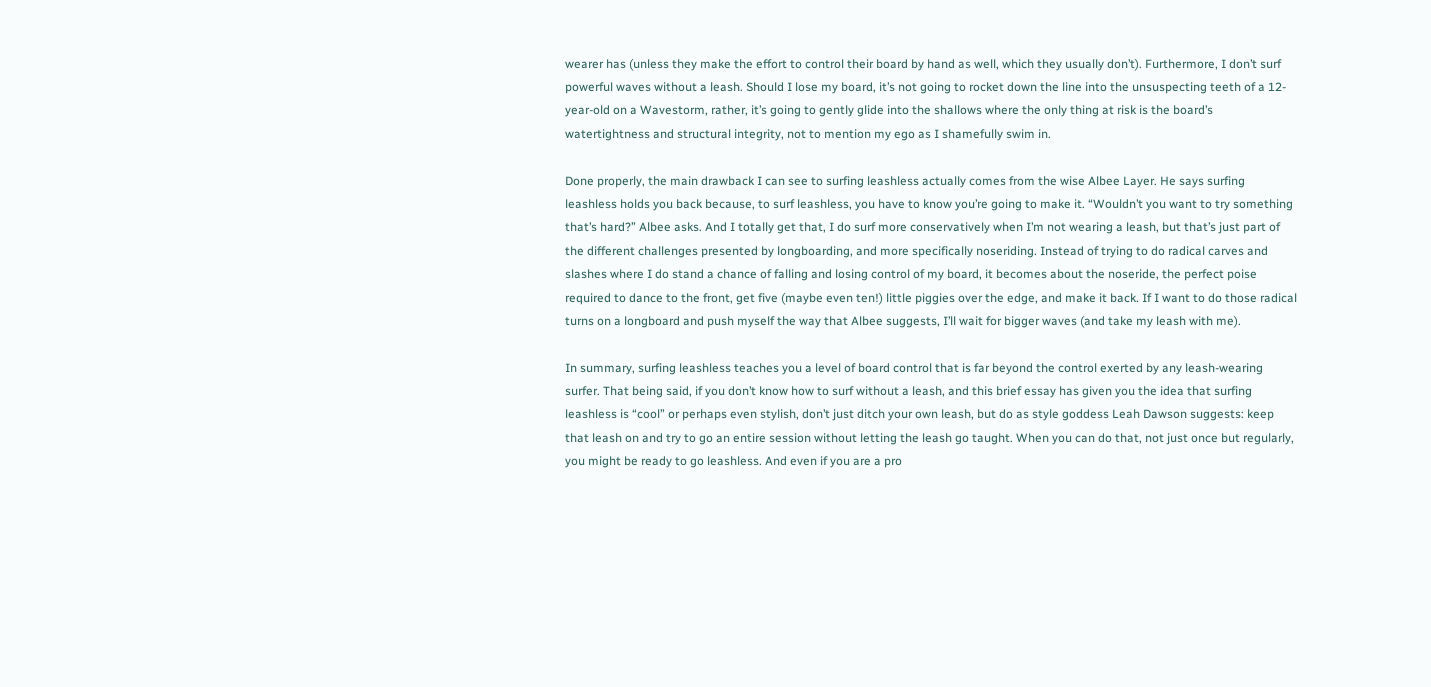wearer has (unless they make the effort to control their board by hand as well, which they usually don’t). Furthermore, I don’t surf powerful waves without a leash. Should I lose my board, it’s not going to rocket down the line into the unsuspecting teeth of a 12-year-old on a Wavestorm, rather, it’s going to gently glide into the shallows where the only thing at risk is the board’s watertightness and structural integrity, not to mention my ego as I shamefully swim in.

Done properly, the main drawback I can see to surfing leashless actually comes from the wise Albee Layer. He says surfing leashless holds you back because, to surf leashless, you have to know you’re going to make it. “Wouldn’t you want to try something that’s hard?” Albee asks. And I totally get that, I do surf more conservatively when I’m not wearing a leash, but that’s just part of the different challenges presented by longboarding, and more specifically noseriding. Instead of trying to do radical carves and slashes where I do stand a chance of falling and losing control of my board, it becomes about the noseride, the perfect poise required to dance to the front, get five (maybe even ten!) little piggies over the edge, and make it back. If I want to do those radical turns on a longboard and push myself the way that Albee suggests, I’ll wait for bigger waves (and take my leash with me).

In summary, surfing leashless teaches you a level of board control that is far beyond the control exerted by any leash-wearing surfer. That being said, if you don’t know how to surf without a leash, and this brief essay has given you the idea that surfing leashless is “cool” or perhaps even stylish, don’t just ditch your own leash, but do as style goddess Leah Dawson suggests: keep that leash on and try to go an entire session without letting the leash go taught. When you can do that, not just once but regularly, you might be ready to go leashless. And even if you are a pro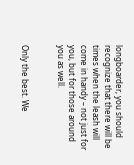longboarder, you should recognize that there will be times when the leash will come in handy – not just for you, but for those around you as well.


Only the best. We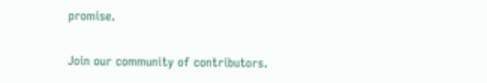promise.


Join our community of contributors.